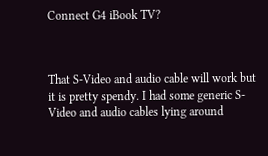Connect G4 iBook TV?



That S-Video and audio cable will work but it is pretty spendy. I had some generic S-Video and audio cables lying around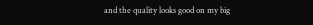and the quality looks good on my big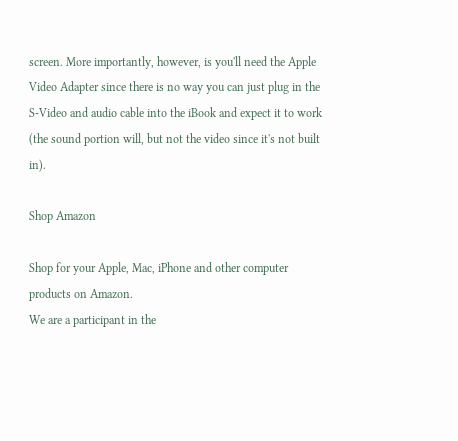screen. More importantly, however, is you'll need the Apple Video Adapter since there is no way you can just plug in the S-Video and audio cable into the iBook and expect it to work (the sound portion will, but not the video since it's not built in).

Shop Amazon

Shop for your Apple, Mac, iPhone and other computer products on Amazon.
We are a participant in the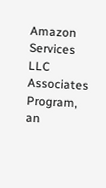Amazon Services LLC Associates Program, an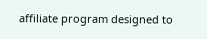affiliate program designed to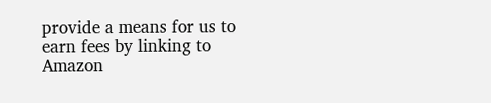provide a means for us to earn fees by linking to Amazon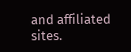and affiliated sites.